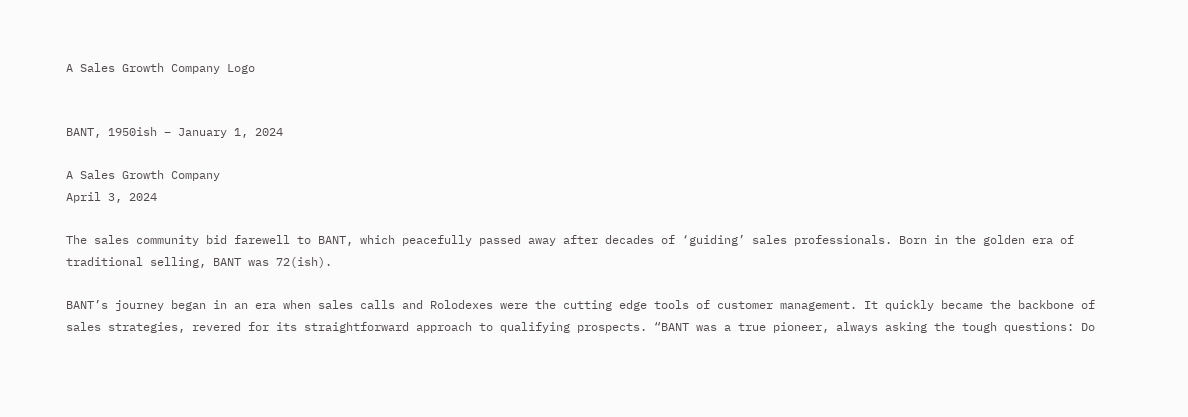A Sales Growth Company Logo


BANT, 1950ish – January 1, 2024

A Sales Growth Company
April 3, 2024

The sales community bid farewell to BANT, which peacefully passed away after decades of ‘guiding’ sales professionals. Born in the golden era of traditional selling, BANT was 72(ish).

BANT’s journey began in an era when sales calls and Rolodexes were the cutting edge tools of customer management. It quickly became the backbone of sales strategies, revered for its straightforward approach to qualifying prospects. “BANT was a true pioneer, always asking the tough questions: Do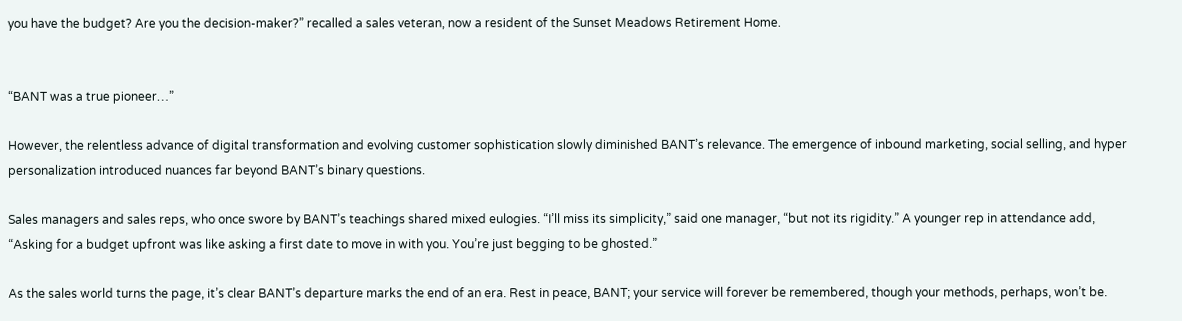you have the budget? Are you the decision-maker?” recalled a sales veteran, now a resident of the Sunset Meadows Retirement Home.


“BANT was a true pioneer…”

However, the relentless advance of digital transformation and evolving customer sophistication slowly diminished BANT’s relevance. The emergence of inbound marketing, social selling, and hyper personalization introduced nuances far beyond BANT’s binary questions.

Sales managers and sales reps, who once swore by BANT’s teachings shared mixed eulogies. “I’ll miss its simplicity,” said one manager, “but not its rigidity.” A younger rep in attendance add, “Asking for a budget upfront was like asking a first date to move in with you. You’re just begging to be ghosted.”

As the sales world turns the page, it’s clear BANT’s departure marks the end of an era. Rest in peace, BANT; your service will forever be remembered, though your methods, perhaps, won’t be.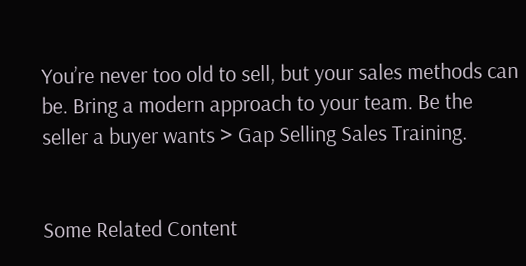You’re never too old to sell, but your sales methods can be. Bring a modern approach to your team. Be the seller a buyer wants > Gap Selling Sales Training.


Some Related Content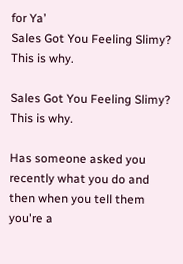for Ya’
Sales Got You Feeling Slimy? This is why.

Sales Got You Feeling Slimy? This is why.

Has someone asked you recently what you do and then when you tell them you're a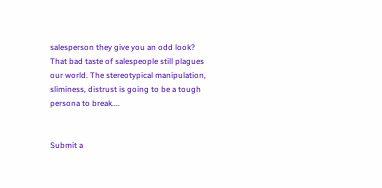salesperson they give you an odd look? That bad taste of salespeople still plagues our world. The stereotypical manipulation, sliminess, distrust is going to be a tough persona to break....


Submit a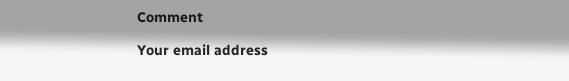Comment

Your email address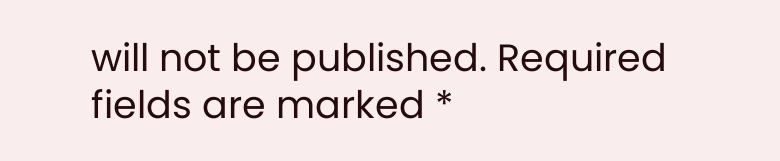will not be published. Required fields are marked *